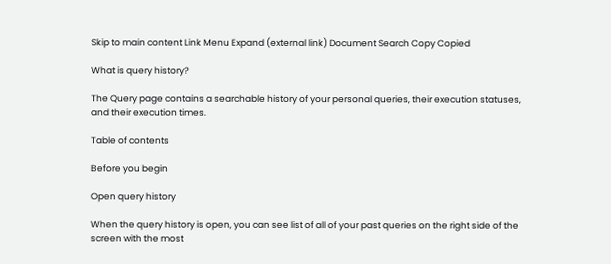Skip to main content Link Menu Expand (external link) Document Search Copy Copied

What is query history?

The Query page contains a searchable history of your personal queries, their execution statuses, and their execution times.

Table of contents

Before you begin

Open query history

When the query history is open, you can see list of all of your past queries on the right side of the screen with the most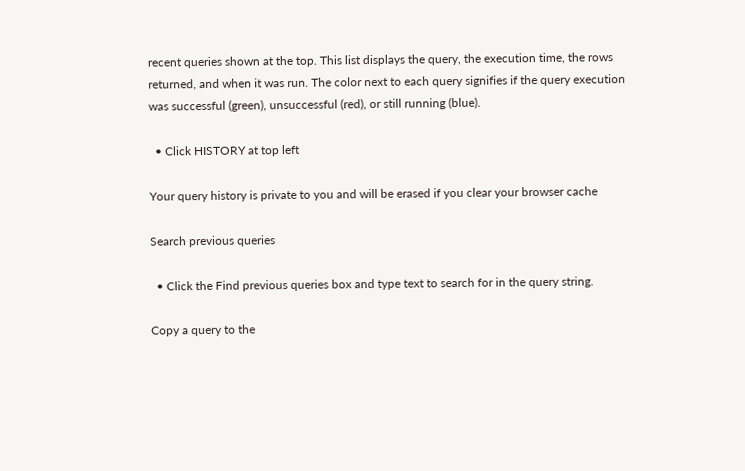recent queries shown at the top. This list displays the query, the execution time, the rows returned, and when it was run. The color next to each query signifies if the query execution was successful (green), unsuccessful (red), or still running (blue).

  • Click HISTORY at top left

Your query history is private to you and will be erased if you clear your browser cache

Search previous queries

  • Click the Find previous queries box and type text to search for in the query string.

Copy a query to the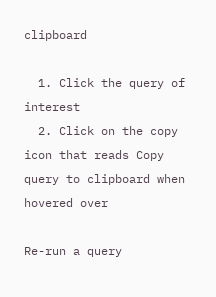clipboard

  1. Click the query of interest
  2. Click on the copy icon that reads Copy query to clipboard when hovered over

Re-run a query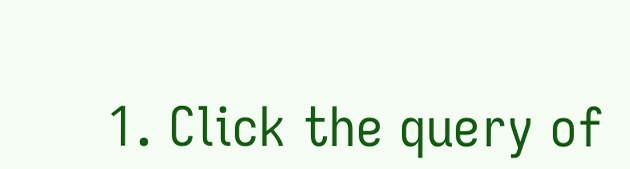1. Click the query of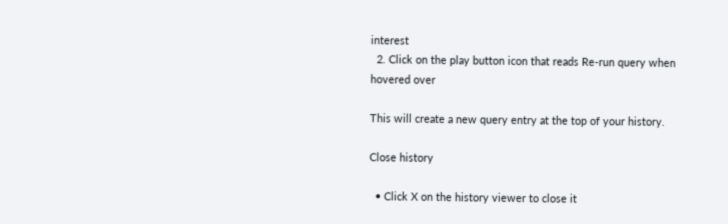interest
  2. Click on the play button icon that reads Re-run query when hovered over

This will create a new query entry at the top of your history.

Close history

  • Click X on the history viewer to close it